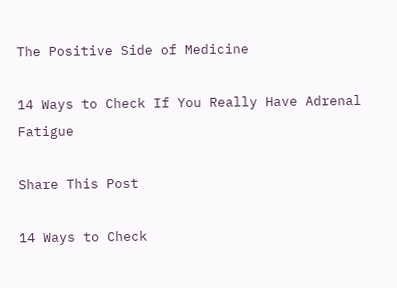The Positive Side of Medicine

14 Ways to Check If You Really Have Adrenal Fatigue

Share This Post

14 Ways to Check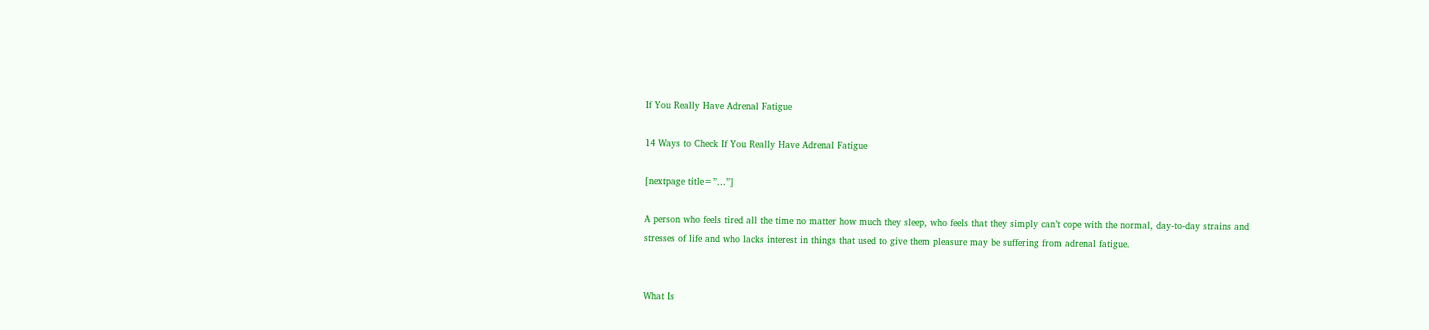If You Really Have Adrenal Fatigue

14 Ways to Check If You Really Have Adrenal Fatigue

[nextpage title=”…”]

A person who feels tired all the time no matter how much they sleep, who feels that they simply can’t cope with the normal, day-to-day strains and stresses of life and who lacks interest in things that used to give them pleasure may be suffering from adrenal fatigue.


What Is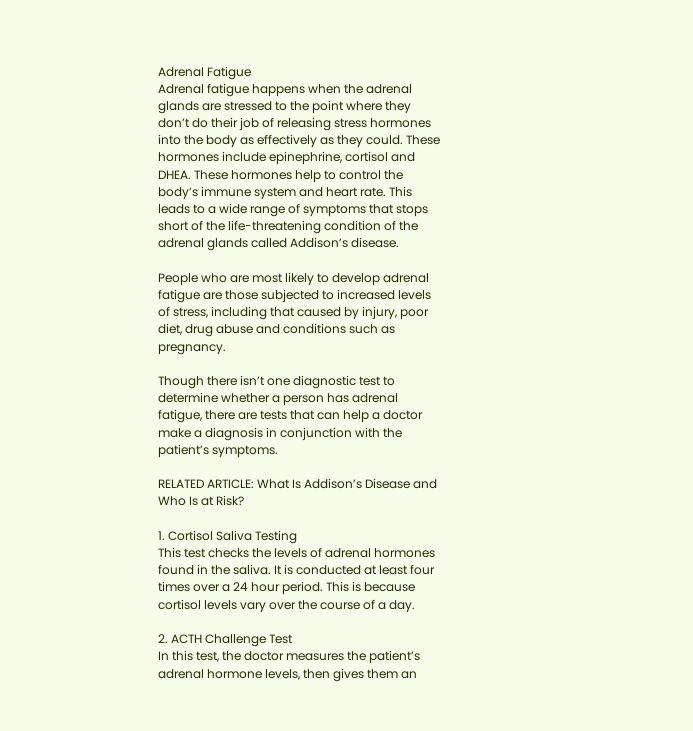Adrenal Fatigue
Adrenal fatigue happens when the adrenal glands are stressed to the point where they don’t do their job of releasing stress hormones into the body as effectively as they could. These hormones include epinephrine, cortisol and DHEA. These hormones help to control the body’s immune system and heart rate. This leads to a wide range of symptoms that stops short of the life-threatening condition of the adrenal glands called Addison’s disease.

People who are most likely to develop adrenal fatigue are those subjected to increased levels of stress, including that caused by injury, poor diet, drug abuse and conditions such as pregnancy.

Though there isn’t one diagnostic test to determine whether a person has adrenal fatigue, there are tests that can help a doctor make a diagnosis in conjunction with the patient’s symptoms.

RELATED ARTICLE: What Is Addison’s Disease and Who Is at Risk?

1. Cortisol Saliva Testing
This test checks the levels of adrenal hormones found in the saliva. It is conducted at least four times over a 24 hour period. This is because cortisol levels vary over the course of a day.

2. ACTH Challenge Test
In this test, the doctor measures the patient’s adrenal hormone levels, then gives them an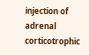injection of adrenal corticotrophic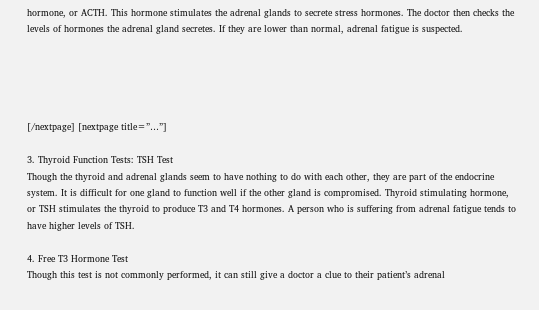hormone, or ACTH. This hormone stimulates the adrenal glands to secrete stress hormones. The doctor then checks the levels of hormones the adrenal gland secretes. If they are lower than normal, adrenal fatigue is suspected.





[/nextpage] [nextpage title=”…”]

3. Thyroid Function Tests: TSH Test
Though the thyroid and adrenal glands seem to have nothing to do with each other, they are part of the endocrine system. It is difficult for one gland to function well if the other gland is compromised. Thyroid stimulating hormone, or TSH stimulates the thyroid to produce T3 and T4 hormones. A person who is suffering from adrenal fatigue tends to have higher levels of TSH.

4. Free T3 Hormone Test
Though this test is not commonly performed, it can still give a doctor a clue to their patient’s adrenal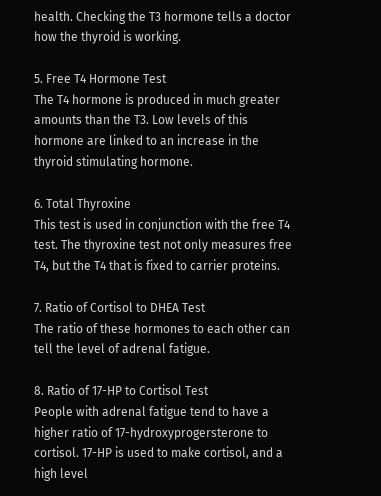health. Checking the T3 hormone tells a doctor how the thyroid is working.

5. Free T4 Hormone Test
The T4 hormone is produced in much greater amounts than the T3. Low levels of this hormone are linked to an increase in the thyroid stimulating hormone.

6. Total Thyroxine
This test is used in conjunction with the free T4 test. The thyroxine test not only measures free T4, but the T4 that is fixed to carrier proteins.

7. Ratio of Cortisol to DHEA Test
The ratio of these hormones to each other can tell the level of adrenal fatigue.

8. Ratio of 17-HP to Cortisol Test
People with adrenal fatigue tend to have a higher ratio of 17-hydroxyprogersterone to cortisol. 17-HP is used to make cortisol, and a high level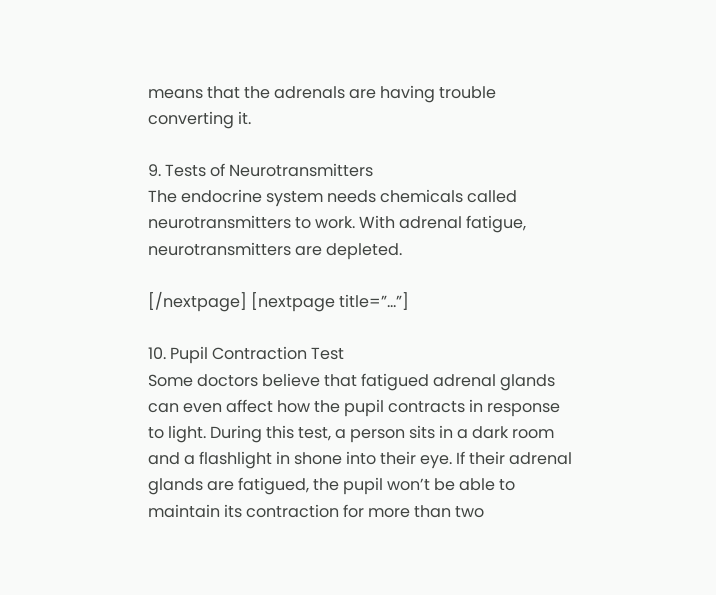means that the adrenals are having trouble converting it.

9. Tests of Neurotransmitters
The endocrine system needs chemicals called neurotransmitters to work. With adrenal fatigue, neurotransmitters are depleted.

[/nextpage] [nextpage title=”…”]

10. Pupil Contraction Test
Some doctors believe that fatigued adrenal glands can even affect how the pupil contracts in response to light. During this test, a person sits in a dark room and a flashlight in shone into their eye. If their adrenal glands are fatigued, the pupil won’t be able to maintain its contraction for more than two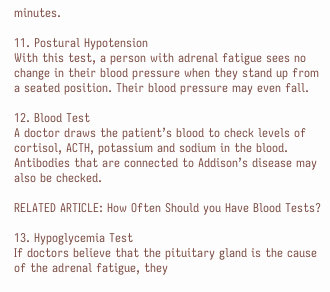minutes.

11. Postural Hypotension
With this test, a person with adrenal fatigue sees no change in their blood pressure when they stand up from a seated position. Their blood pressure may even fall.

12. Blood Test
A doctor draws the patient’s blood to check levels of cortisol, ACTH, potassium and sodium in the blood. Antibodies that are connected to Addison’s disease may also be checked.

RELATED ARTICLE: How Often Should you Have Blood Tests?

13. Hypoglycemia Test
If doctors believe that the pituitary gland is the cause of the adrenal fatigue, they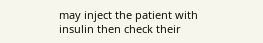may inject the patient with insulin then check their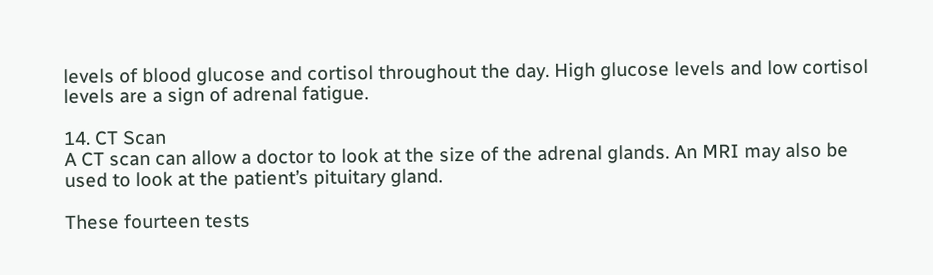levels of blood glucose and cortisol throughout the day. High glucose levels and low cortisol levels are a sign of adrenal fatigue.

14. CT Scan
A CT scan can allow a doctor to look at the size of the adrenal glands. An MRI may also be used to look at the patient’s pituitary gland.

These fourteen tests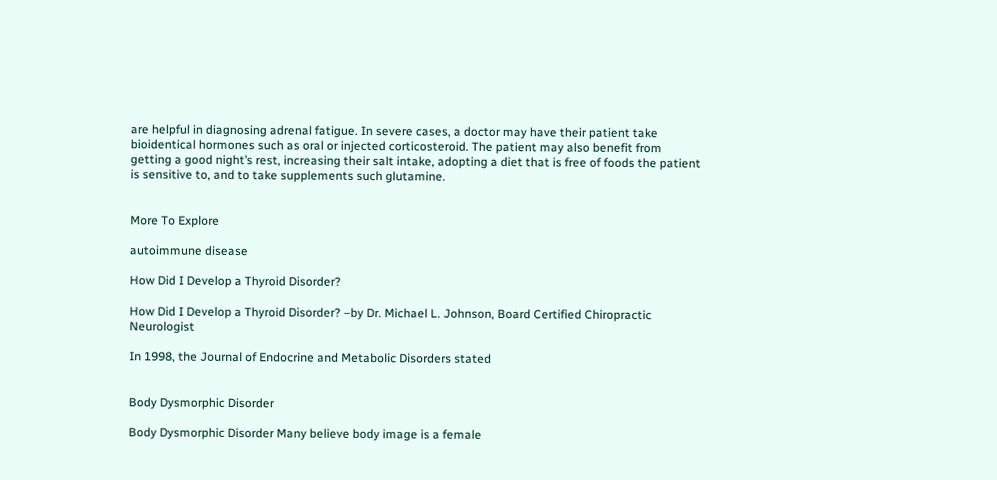are helpful in diagnosing adrenal fatigue. In severe cases, a doctor may have their patient take bioidentical hormones such as oral or injected corticosteroid. The patient may also benefit from getting a good night’s rest, increasing their salt intake, adopting a diet that is free of foods the patient is sensitive to, and to take supplements such glutamine.


More To Explore

autoimmune disease

How Did I Develop a Thyroid Disorder?

How Did I Develop a Thyroid Disorder? –by Dr. Michael L. Johnson, Board Certified Chiropractic Neurologist

In 1998, the Journal of Endocrine and Metabolic Disorders stated


Body Dysmorphic Disorder

Body Dysmorphic Disorder Many believe body image is a female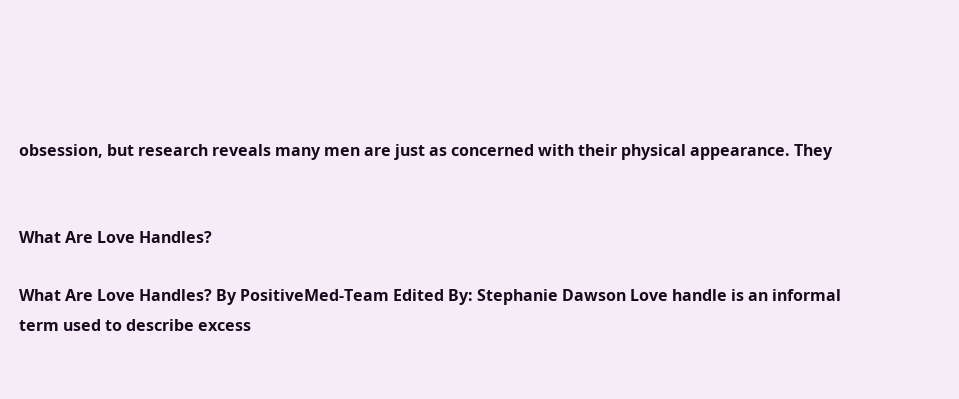obsession, but research reveals many men are just as concerned with their physical appearance. They


What Are Love Handles?

What Are Love Handles? By PositiveMed-Team Edited By: Stephanie Dawson Love handle is an informal term used to describe excess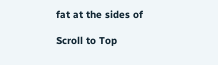fat at the sides of

Scroll to Top